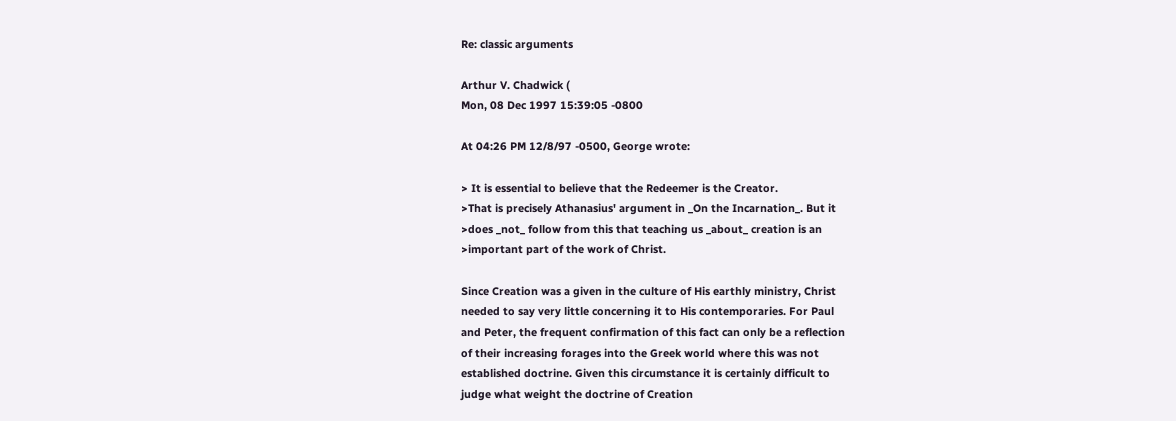Re: classic arguments

Arthur V. Chadwick (
Mon, 08 Dec 1997 15:39:05 -0800

At 04:26 PM 12/8/97 -0500, George wrote:

> It is essential to believe that the Redeemer is the Creator.
>That is precisely Athanasius' argument in _On the Incarnation_. But it
>does _not_ follow from this that teaching us _about_ creation is an
>important part of the work of Christ.

Since Creation was a given in the culture of His earthly ministry, Christ
needed to say very little concerning it to His contemporaries. For Paul
and Peter, the frequent confirmation of this fact can only be a reflection
of their increasing forages into the Greek world where this was not
established doctrine. Given this circumstance it is certainly difficult to
judge what weight the doctrine of Creation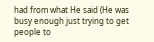had from what He said (He was
busy enough just trying to get people to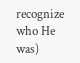recognize who He was)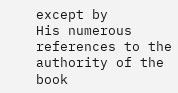except by
His numerous references to the authority of the book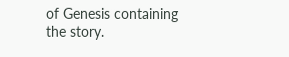of Genesis containing
the story.